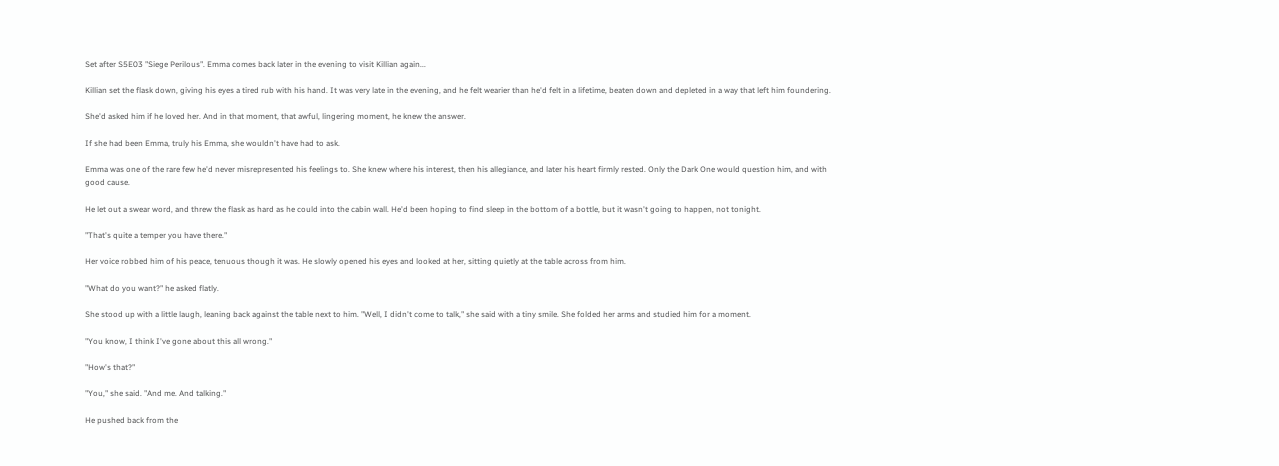Set after S5E03 "Siege Perilous". Emma comes back later in the evening to visit Killian again...

Killian set the flask down, giving his eyes a tired rub with his hand. It was very late in the evening, and he felt wearier than he'd felt in a lifetime, beaten down and depleted in a way that left him foundering.

She'd asked him if he loved her. And in that moment, that awful, lingering moment, he knew the answer.

If she had been Emma, truly his Emma, she wouldn't have had to ask.

Emma was one of the rare few he'd never misrepresented his feelings to. She knew where his interest, then his allegiance, and later his heart firmly rested. Only the Dark One would question him, and with good cause.

He let out a swear word, and threw the flask as hard as he could into the cabin wall. He'd been hoping to find sleep in the bottom of a bottle, but it wasn't going to happen, not tonight.

"That's quite a temper you have there."

Her voice robbed him of his peace, tenuous though it was. He slowly opened his eyes and looked at her, sitting quietly at the table across from him.

"What do you want?" he asked flatly.

She stood up with a little laugh, leaning back against the table next to him. "Well, I didn't come to talk," she said with a tiny smile. She folded her arms and studied him for a moment.

"You know, I think I've gone about this all wrong."

"How's that?"

"You," she said. "And me. And talking."

He pushed back from the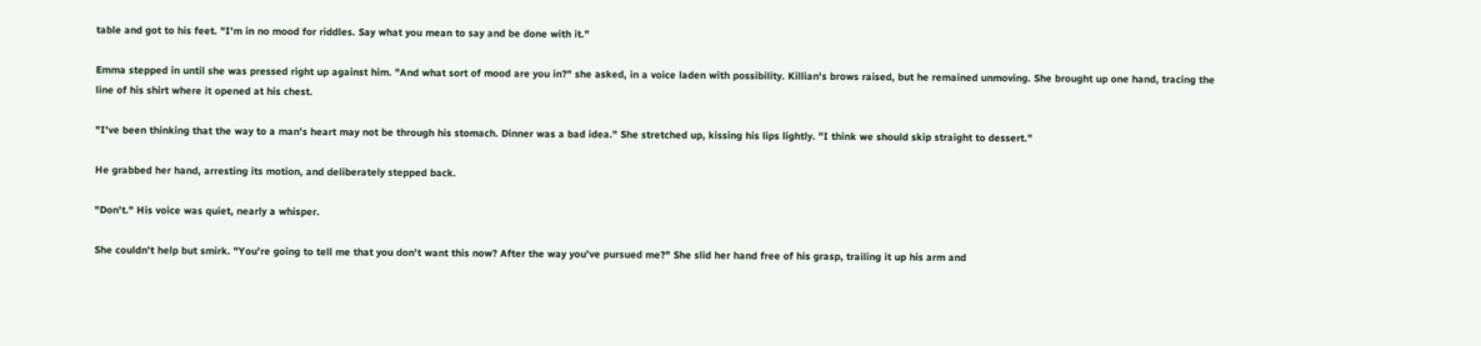table and got to his feet. "I'm in no mood for riddles. Say what you mean to say and be done with it."

Emma stepped in until she was pressed right up against him. "And what sort of mood are you in?" she asked, in a voice laden with possibility. Killian's brows raised, but he remained unmoving. She brought up one hand, tracing the line of his shirt where it opened at his chest.

"I've been thinking that the way to a man's heart may not be through his stomach. Dinner was a bad idea." She stretched up, kissing his lips lightly. "I think we should skip straight to dessert."

He grabbed her hand, arresting its motion, and deliberately stepped back.

"Don't." His voice was quiet, nearly a whisper.

She couldn't help but smirk. "You're going to tell me that you don't want this now? After the way you've pursued me?" She slid her hand free of his grasp, trailing it up his arm and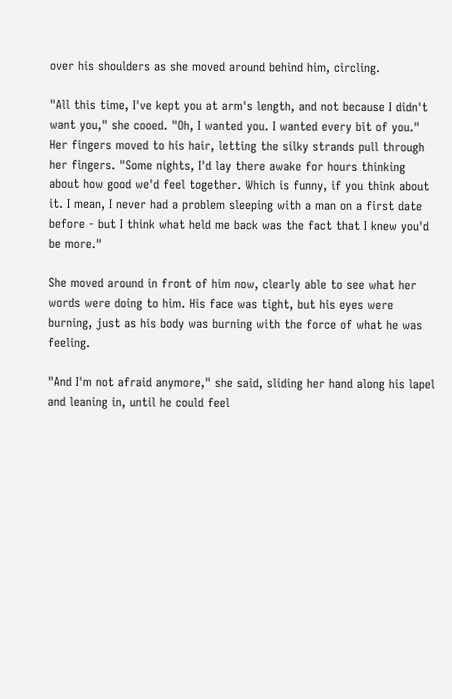over his shoulders as she moved around behind him, circling.

"All this time, I've kept you at arm's length, and not because I didn't want you," she cooed. "Oh, I wanted you. I wanted every bit of you." Her fingers moved to his hair, letting the silky strands pull through her fingers. "Some nights, I'd lay there awake for hours thinking about how good we'd feel together. Which is funny, if you think about it. I mean, I never had a problem sleeping with a man on a first date before - but I think what held me back was the fact that I knew you'd be more."

She moved around in front of him now, clearly able to see what her words were doing to him. His face was tight, but his eyes were burning, just as his body was burning with the force of what he was feeling.

"And I'm not afraid anymore," she said, sliding her hand along his lapel and leaning in, until he could feel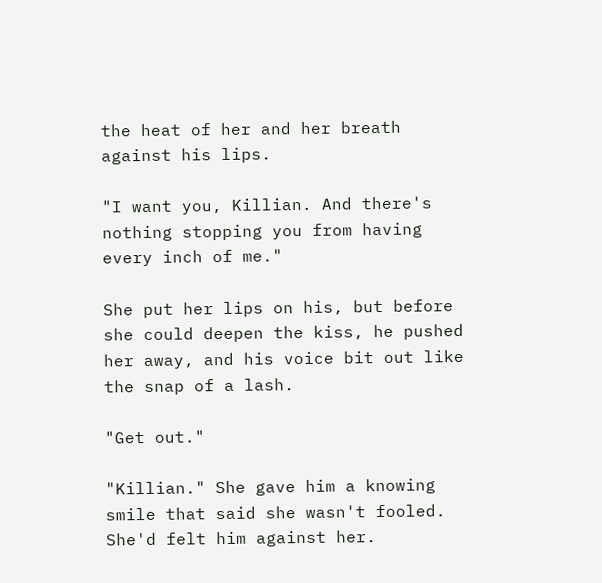the heat of her and her breath against his lips.

"I want you, Killian. And there's nothing stopping you from having every inch of me."

She put her lips on his, but before she could deepen the kiss, he pushed her away, and his voice bit out like the snap of a lash.

"Get out."

"Killian." She gave him a knowing smile that said she wasn't fooled. She'd felt him against her.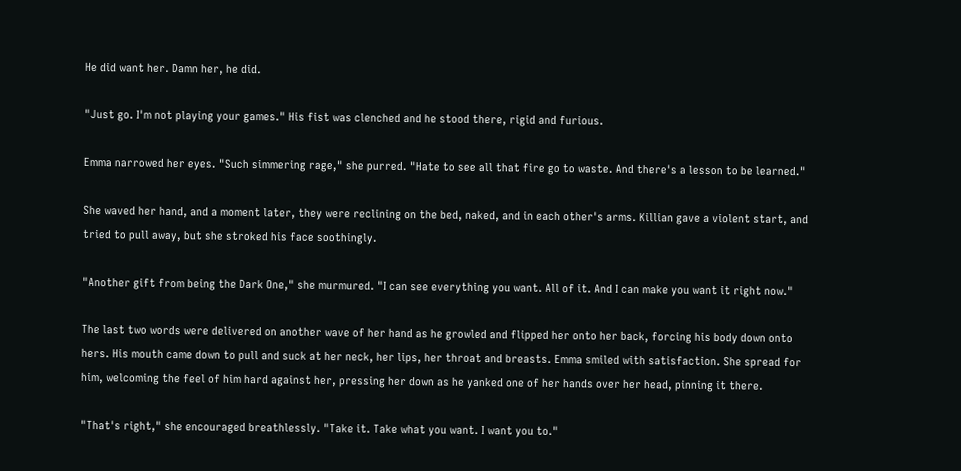He did want her. Damn her, he did.

"Just go. I'm not playing your games." His fist was clenched and he stood there, rigid and furious.

Emma narrowed her eyes. "Such simmering rage," she purred. "Hate to see all that fire go to waste. And there's a lesson to be learned."

She waved her hand, and a moment later, they were reclining on the bed, naked, and in each other's arms. Killian gave a violent start, and tried to pull away, but she stroked his face soothingly.

"Another gift from being the Dark One," she murmured. "I can see everything you want. All of it. And I can make you want it right now."

The last two words were delivered on another wave of her hand as he growled and flipped her onto her back, forcing his body down onto hers. His mouth came down to pull and suck at her neck, her lips, her throat and breasts. Emma smiled with satisfaction. She spread for him, welcoming the feel of him hard against her, pressing her down as he yanked one of her hands over her head, pinning it there.

"That's right," she encouraged breathlessly. "Take it. Take what you want. I want you to."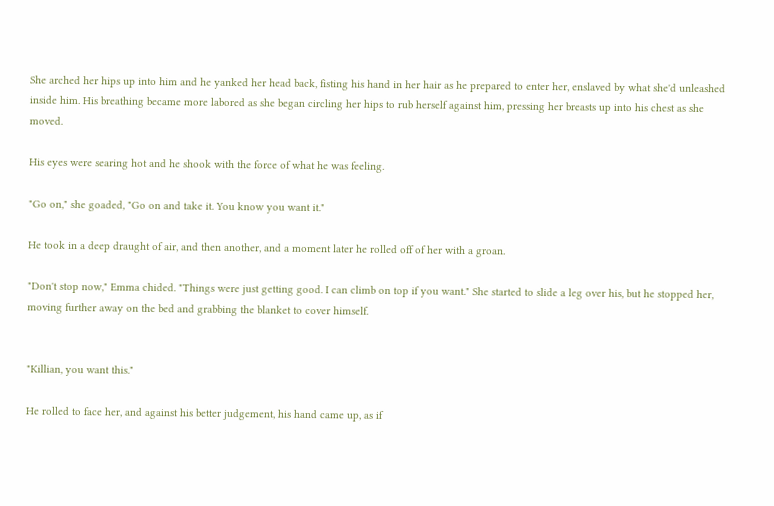She arched her hips up into him and he yanked her head back, fisting his hand in her hair as he prepared to enter her, enslaved by what she'd unleashed inside him. His breathing became more labored as she began circling her hips to rub herself against him, pressing her breasts up into his chest as she moved.

His eyes were searing hot and he shook with the force of what he was feeling.

"Go on," she goaded, "Go on and take it. You know you want it."

He took in a deep draught of air, and then another, and a moment later he rolled off of her with a groan.

"Don't stop now," Emma chided. "Things were just getting good. I can climb on top if you want." She started to slide a leg over his, but he stopped her, moving further away on the bed and grabbing the blanket to cover himself.


"Killian, you want this."

He rolled to face her, and against his better judgement, his hand came up, as if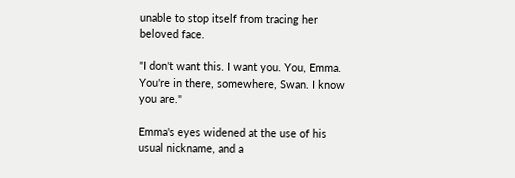unable to stop itself from tracing her beloved face.

"I don't want this. I want you. You, Emma. You're in there, somewhere, Swan. I know you are."

Emma's eyes widened at the use of his usual nickname, and a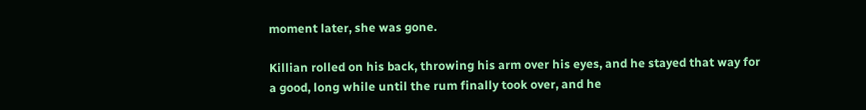moment later, she was gone.

Killian rolled on his back, throwing his arm over his eyes, and he stayed that way for a good, long while until the rum finally took over, and he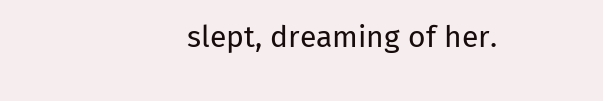slept, dreaming of her.